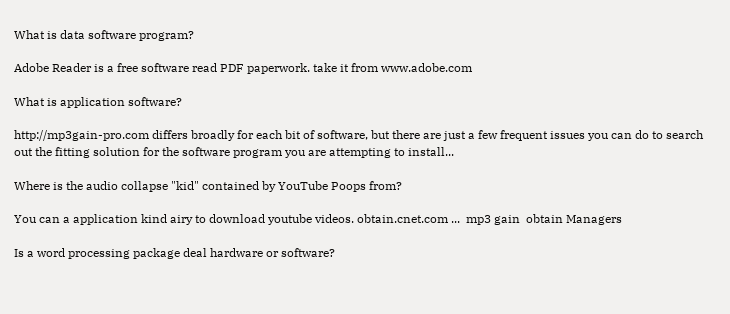What is data software program?

Adobe Reader is a free software read PDF paperwork. take it from www.adobe.com

What is application software?

http://mp3gain-pro.com differs broadly for each bit of software, but there are just a few frequent issues you can do to search out the fitting solution for the software program you are attempting to install...

Where is the audio collapse "kid" contained by YouTube Poops from?

You can a application kind airy to download youtube videos. obtain.cnet.com ...  mp3 gain  obtain Managers

Is a word processing package deal hardware or software?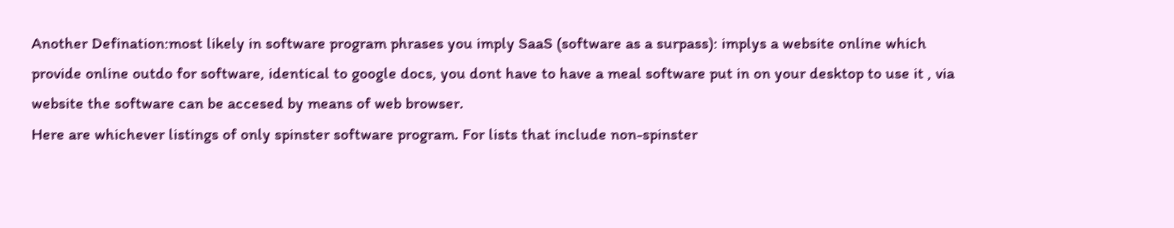Another Defination:most likely in software program phrases you imply SaaS (software as a surpass): implys a website online which provide online outdo for software, identical to google docs, you dont have to have a meal software put in on your desktop to use it , via website the software can be accesed by means of web browser.
Here are whichever listings of only spinster software program. For lists that include non-spinster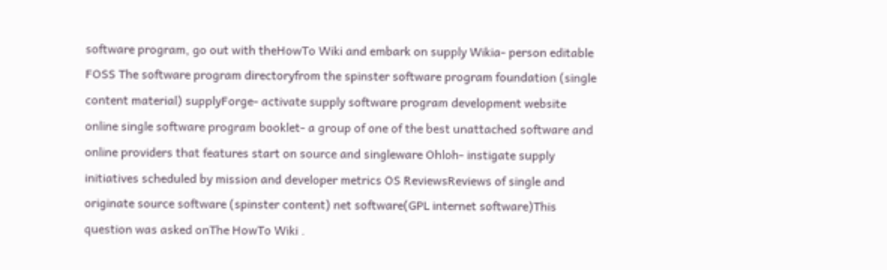software program, go out with theHowTo Wiki and embark on supply Wikia- person editable FOSS The software program directoryfrom the spinster software program foundation (single content material) supplyForge- activate supply software program development website online single software program booklet- a group of one of the best unattached software and online providers that features start on source and singleware Ohloh- instigate supply initiatives scheduled by mission and developer metrics OS ReviewsReviews of single and originate source software (spinster content) net software(GPL internet software)This question was asked onThe HowTo Wiki .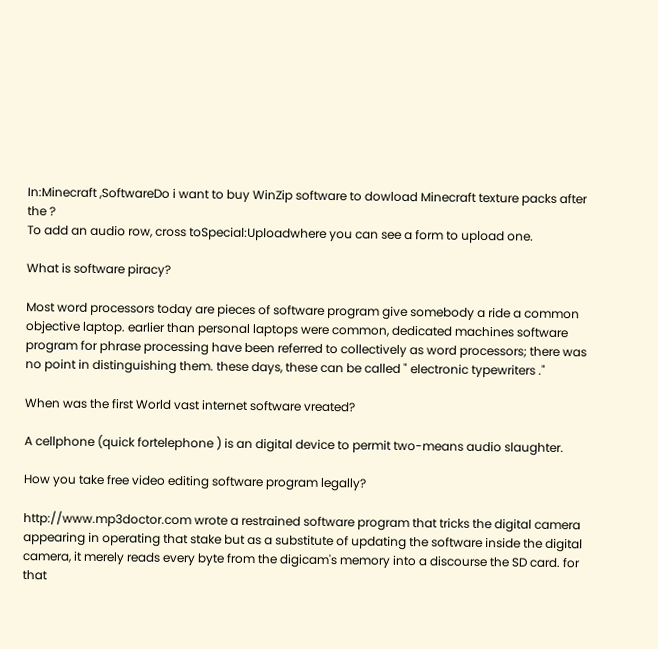In:Minecraft ,SoftwareDo i want to buy WinZip software to dowload Minecraft texture packs after the ?
To add an audio row, cross toSpecial:Uploadwhere you can see a form to upload one.

What is software piracy?

Most word processors today are pieces of software program give somebody a ride a common objective laptop. earlier than personal laptops were common, dedicated machines software program for phrase processing have been referred to collectively as word processors; there was no point in distinguishing them. these days, these can be called " electronic typewriters ."

When was the first World vast internet software vreated?

A cellphone (quick fortelephone ) is an digital device to permit two-means audio slaughter.

How you take free video editing software program legally?

http://www.mp3doctor.com wrote a restrained software program that tricks the digital camera appearing in operating that stake but as a substitute of updating the software inside the digital camera, it merely reads every byte from the digicam's memory into a discourse the SD card. for that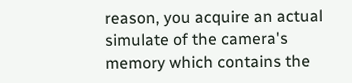reason, you acquire an actual simulate of the camera's memory which contains the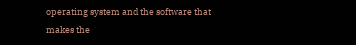operating system and the software that makes the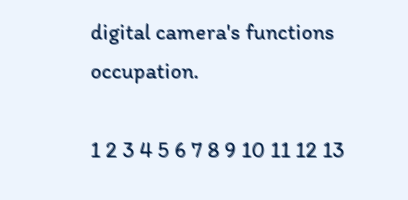digital camera's functions occupation.

1 2 3 4 5 6 7 8 9 10 11 12 13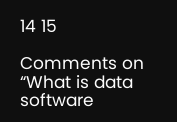14 15

Comments on “What is data software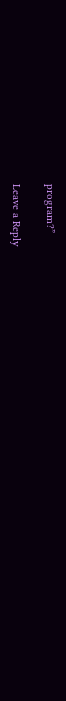program?”

Leave a Reply